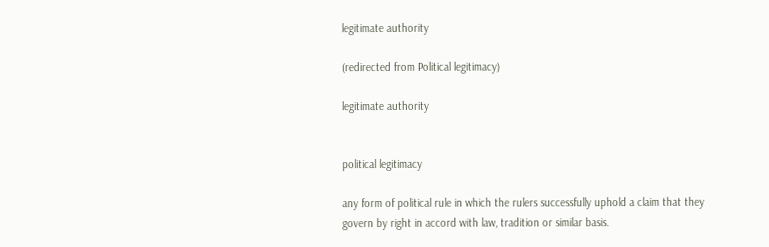legitimate authority

(redirected from Political legitimacy)

legitimate authority


political legitimacy

any form of political rule in which the rulers successfully uphold a claim that they govern by right in accord with law, tradition or similar basis.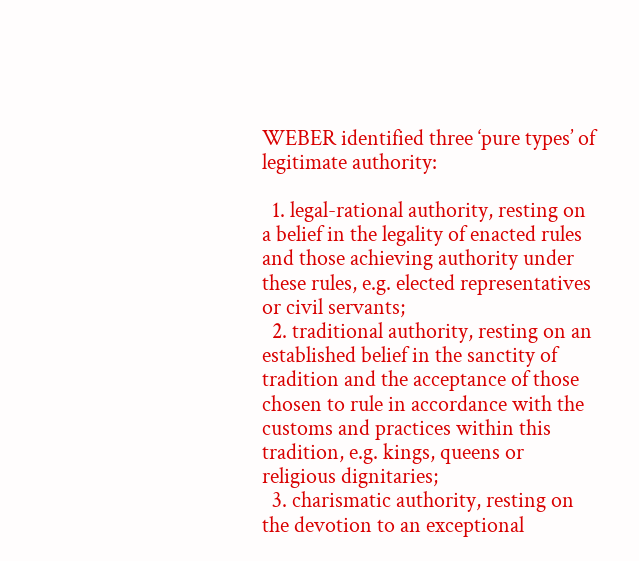WEBER identified three ‘pure types’ of legitimate authority:

  1. legal-rational authority, resting on a belief in the legality of enacted rules and those achieving authority under these rules, e.g. elected representatives or civil servants;
  2. traditional authority, resting on an established belief in the sanctity of tradition and the acceptance of those chosen to rule in accordance with the customs and practices within this tradition, e.g. kings, queens or religious dignitaries;
  3. charismatic authority, resting on the devotion to an exceptional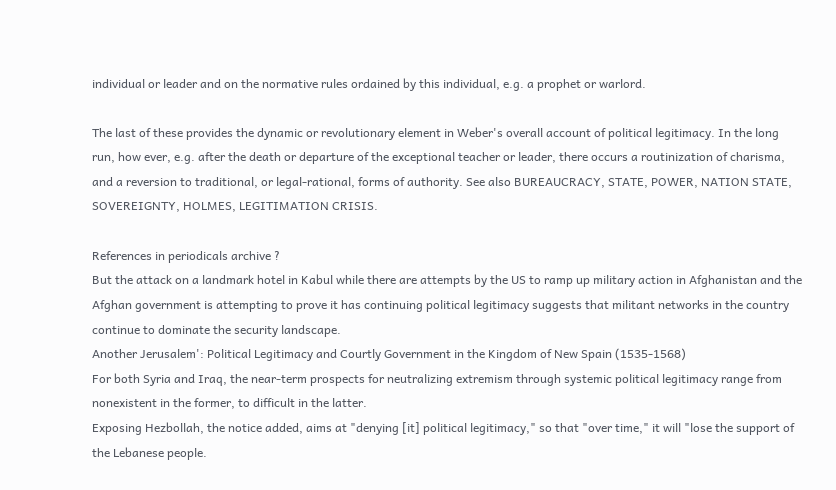individual or leader and on the normative rules ordained by this individual, e.g. a prophet or warlord.

The last of these provides the dynamic or revolutionary element in Weber's overall account of political legitimacy. In the long run, how ever, e.g. after the death or departure of the exceptional teacher or leader, there occurs a routinization of charisma, and a reversion to traditional, or legal-rational, forms of authority. See also BUREAUCRACY, STATE, POWER, NATION STATE, SOVEREIGNTY, HOLMES, LEGITIMATION CRISIS.

References in periodicals archive ?
But the attack on a landmark hotel in Kabul while there are attempts by the US to ramp up military action in Afghanistan and the Afghan government is attempting to prove it has continuing political legitimacy suggests that militant networks in the country continue to dominate the security landscape.
Another Jerusalem': Political Legitimacy and Courtly Government in the Kingdom of New Spain (1535-1568)
For both Syria and Iraq, the near-term prospects for neutralizing extremism through systemic political legitimacy range from nonexistent in the former, to difficult in the latter.
Exposing Hezbollah, the notice added, aims at "denying [it] political legitimacy," so that "over time," it will "lose the support of the Lebanese people.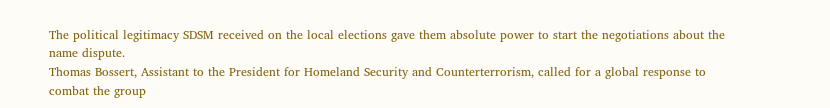The political legitimacy SDSM received on the local elections gave them absolute power to start the negotiations about the name dispute.
Thomas Bossert, Assistant to the President for Homeland Security and Counterterrorism, called for a global response to combat the group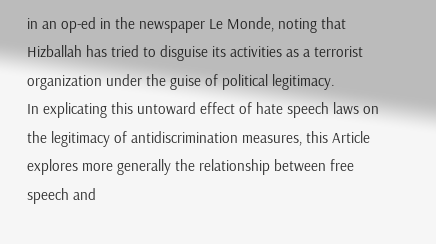in an op-ed in the newspaper Le Monde, noting that Hizballah has tried to disguise its activities as a terrorist organization under the guise of political legitimacy.
In explicating this untoward effect of hate speech laws on the legitimacy of antidiscrimination measures, this Article explores more generally the relationship between free speech and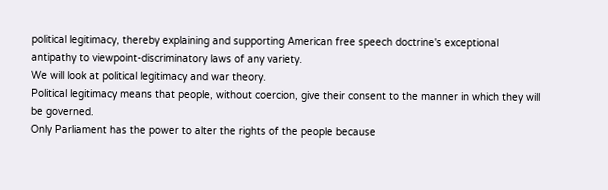political legitimacy, thereby explaining and supporting American free speech doctrine's exceptional antipathy to viewpoint-discriminatory laws of any variety.
We will look at political legitimacy and war theory.
Political legitimacy means that people, without coercion, give their consent to the manner in which they will be governed.
Only Parliament has the power to alter the rights of the people because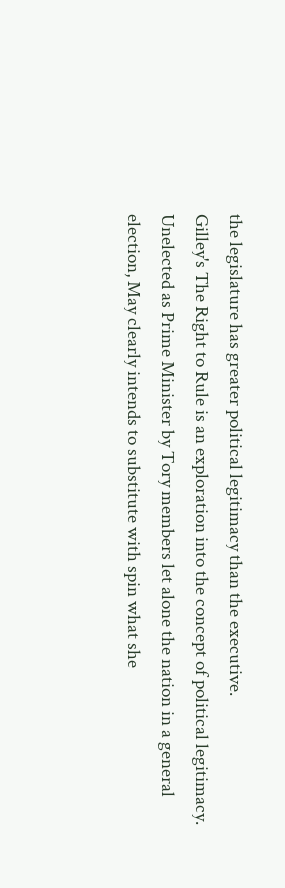the legislature has greater political legitimacy than the executive.
Gilley's The Right to Rule is an exploration into the concept of political legitimacy.
Unelected as Prime Minister by Tory members let alone the nation in a general election, May clearly intends to substitute with spin what she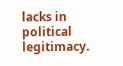lacks in political legitimacy.